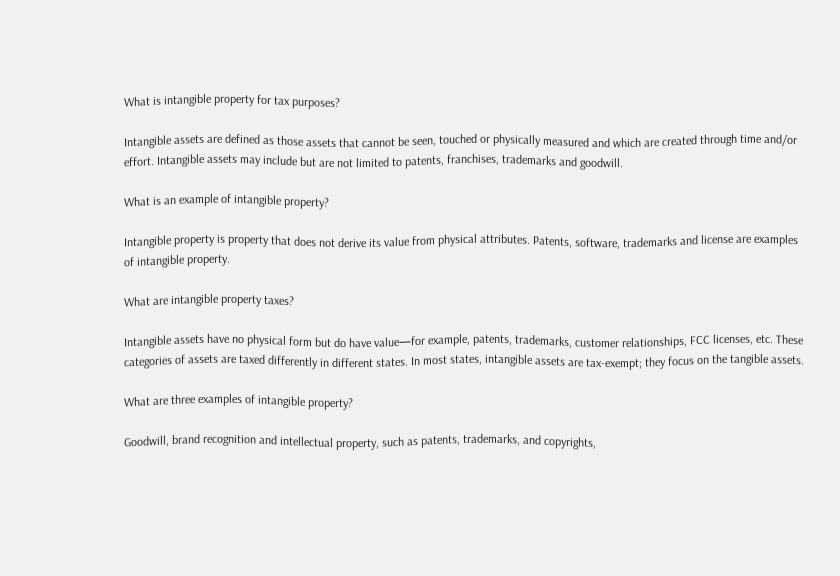What is intangible property for tax purposes?

Intangible assets are defined as those assets that cannot be seen, touched or physically measured and which are created through time and/or effort. Intangible assets may include but are not limited to patents, franchises, trademarks and goodwill.

What is an example of intangible property?

Intangible property is property that does not derive its value from physical attributes. Patents, software, trademarks and license are examples of intangible property.

What are intangible property taxes?

Intangible assets have no physical form but do have value—for example, patents, trademarks, customer relationships, FCC licenses, etc. These categories of assets are taxed differently in different states. In most states, intangible assets are tax-exempt; they focus on the tangible assets.

What are three examples of intangible property?

Goodwill, brand recognition and intellectual property, such as patents, trademarks, and copyrights,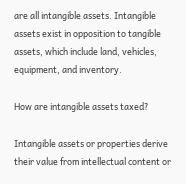are all intangible assets. Intangible assets exist in opposition to tangible assets, which include land, vehicles, equipment, and inventory.

How are intangible assets taxed?

Intangible assets or properties derive their value from intellectual content or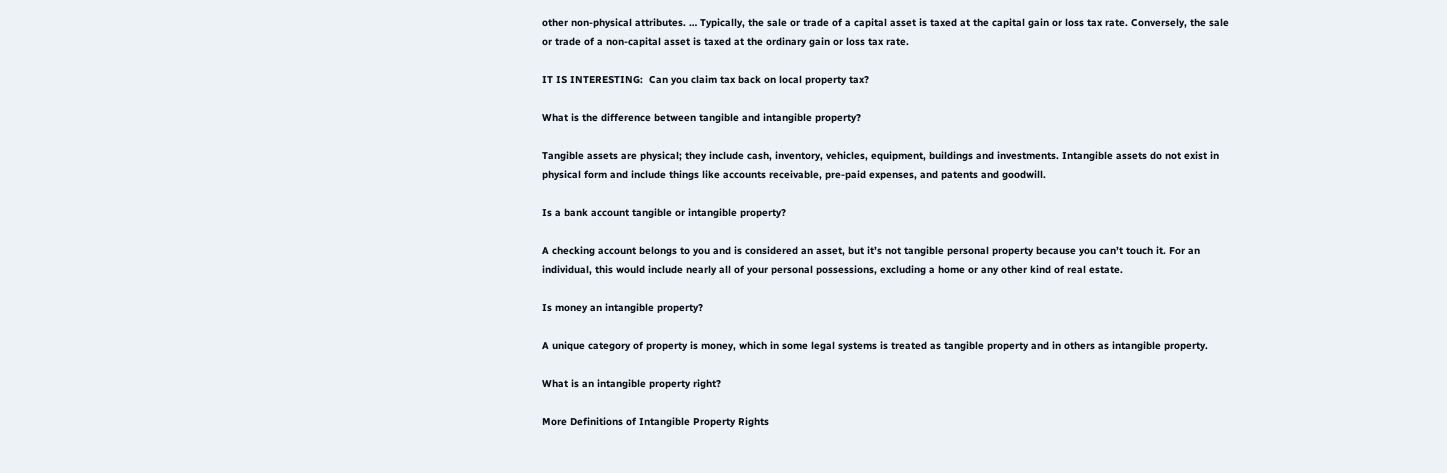other non-physical attributes. … Typically, the sale or trade of a capital asset is taxed at the capital gain or loss tax rate. Conversely, the sale or trade of a non-capital asset is taxed at the ordinary gain or loss tax rate.

IT IS INTERESTING:  Can you claim tax back on local property tax?

What is the difference between tangible and intangible property?

Tangible assets are physical; they include cash, inventory, vehicles, equipment, buildings and investments. Intangible assets do not exist in physical form and include things like accounts receivable, pre-paid expenses, and patents and goodwill.

Is a bank account tangible or intangible property?

A checking account belongs to you and is considered an asset, but it’s not tangible personal property because you can’t touch it. For an individual, this would include nearly all of your personal possessions, excluding a home or any other kind of real estate.

Is money an intangible property?

A unique category of property is money, which in some legal systems is treated as tangible property and in others as intangible property.

What is an intangible property right?

More Definitions of Intangible Property Rights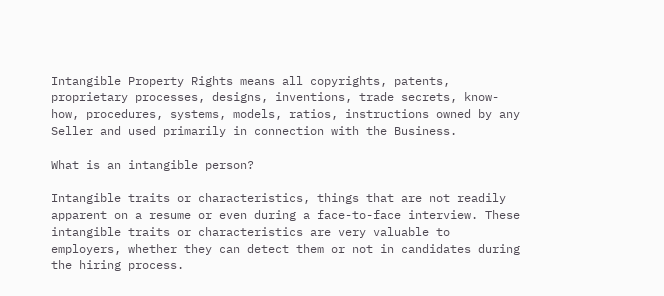Intangible Property Rights means all copyrights, patents, proprietary processes, designs, inventions, trade secrets, know-how, procedures, systems, models, ratios, instructions owned by any Seller and used primarily in connection with the Business.

What is an intangible person?

Intangible traits or characteristics, things that are not readily apparent on a resume or even during a face-to-face interview. These intangible traits or characteristics are very valuable to employers, whether they can detect them or not in candidates during the hiring process.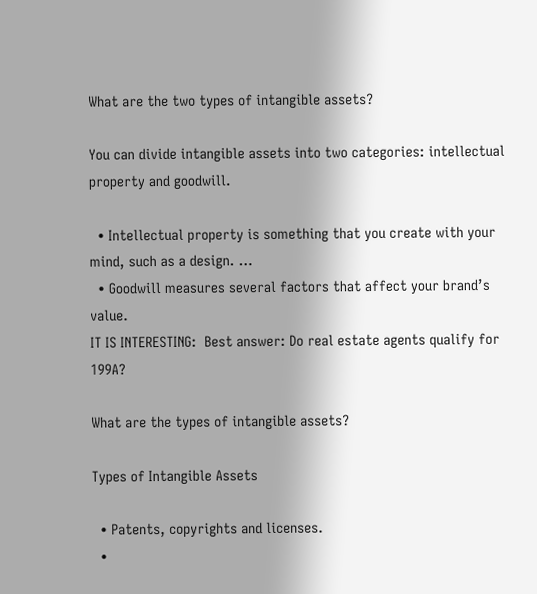What are the two types of intangible assets?

You can divide intangible assets into two categories: intellectual property and goodwill.

  • Intellectual property is something that you create with your mind, such as a design. …
  • Goodwill measures several factors that affect your brand’s value.
IT IS INTERESTING:  Best answer: Do real estate agents qualify for 199A?

What are the types of intangible assets?

Types of Intangible Assets

  • Patents, copyrights and licenses.
  •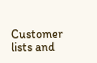Customer lists and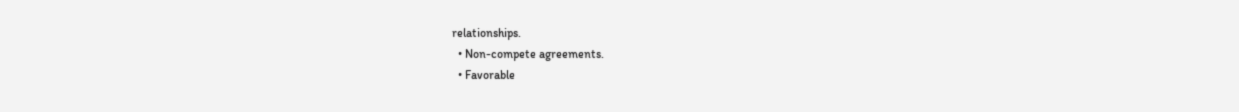relationships.
  • Non-compete agreements.
  • Favorable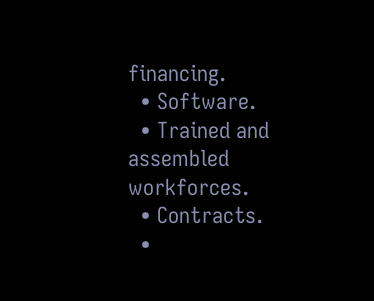financing.
  • Software.
  • Trained and assembled workforces.
  • Contracts.
  •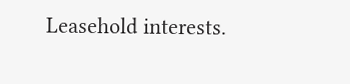Leasehold interests.